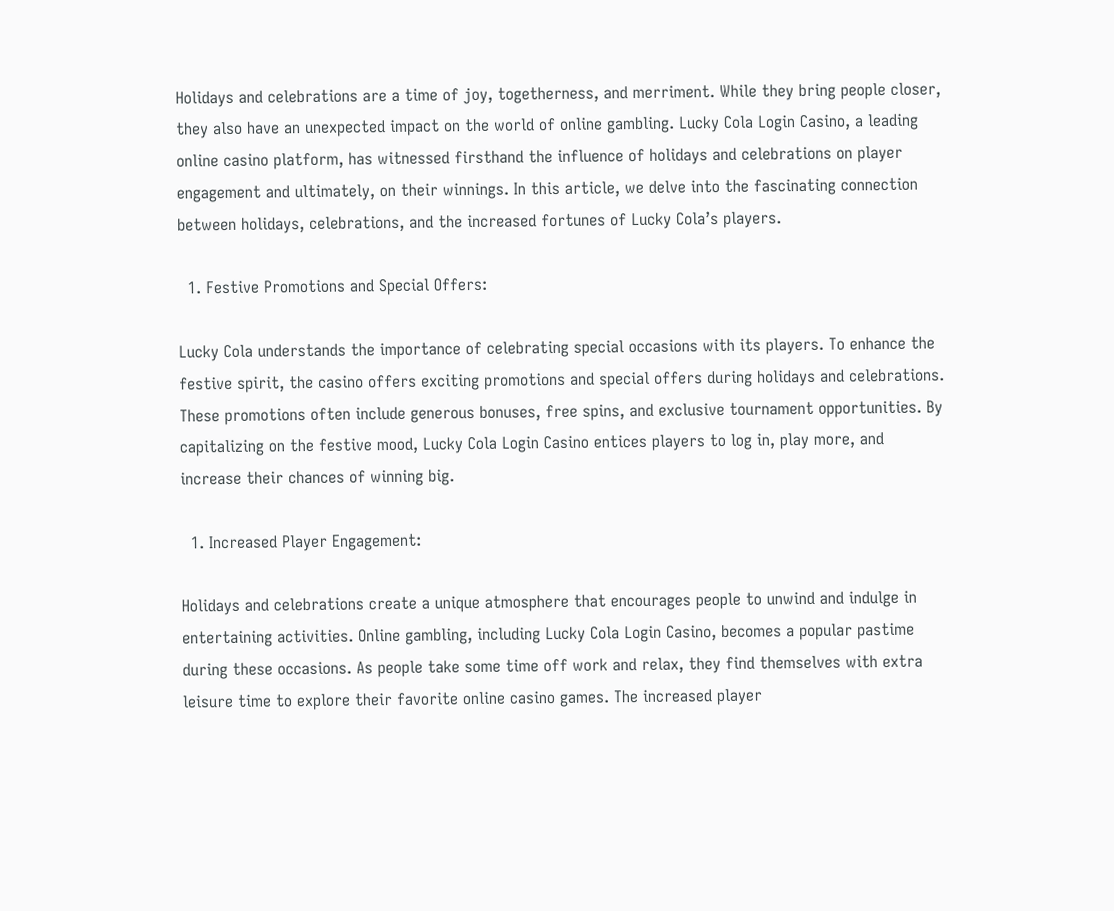Holidays and celebrations are a time of joy, togetherness, and merriment. While they bring people closer, they also have an unexpected impact on the world of online gambling. Lucky Cola Login Casino, a leading online casino platform, has witnessed firsthand the influence of holidays and celebrations on player engagement and ultimately, on their winnings. In this article, we delve into the fascinating connection between holidays, celebrations, and the increased fortunes of Lucky Cola’s players.

  1. Festive Promotions and Special Offers:

Lucky Cola understands the importance of celebrating special occasions with its players. To enhance the festive spirit, the casino offers exciting promotions and special offers during holidays and celebrations. These promotions often include generous bonuses, free spins, and exclusive tournament opportunities. By capitalizing on the festive mood, Lucky Cola Login Casino entices players to log in, play more, and increase their chances of winning big.

  1. Increased Player Engagement:

Holidays and celebrations create a unique atmosphere that encourages people to unwind and indulge in entertaining activities. Online gambling, including Lucky Cola Login Casino, becomes a popular pastime during these occasions. As people take some time off work and relax, they find themselves with extra leisure time to explore their favorite online casino games. The increased player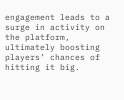engagement leads to a surge in activity on the platform, ultimately boosting players’ chances of hitting it big.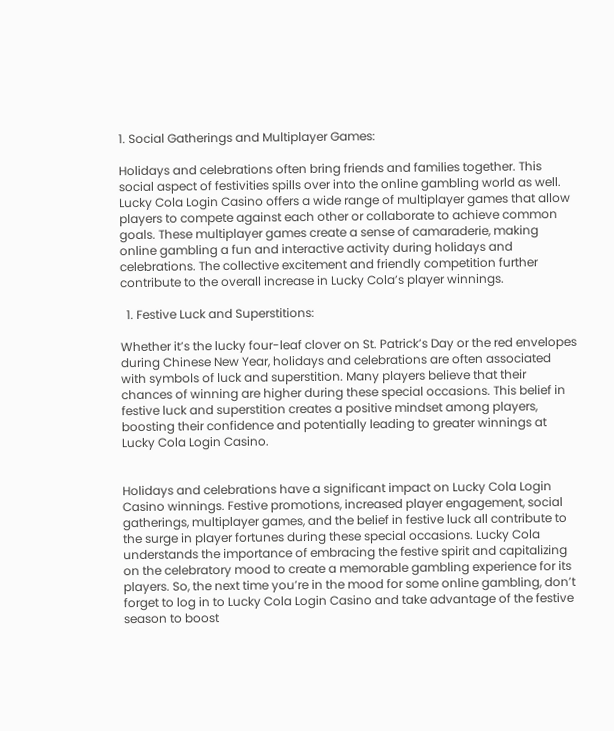1. Social Gatherings and Multiplayer Games:

Holidays and celebrations often bring friends and families together. This social aspect of festivities spills over into the online gambling world as well. Lucky Cola Login Casino offers a wide range of multiplayer games that allow players to compete against each other or collaborate to achieve common goals. These multiplayer games create a sense of camaraderie, making online gambling a fun and interactive activity during holidays and celebrations. The collective excitement and friendly competition further contribute to the overall increase in Lucky Cola’s player winnings.

  1. Festive Luck and Superstitions:

Whether it’s the lucky four-leaf clover on St. Patrick’s Day or the red envelopes during Chinese New Year, holidays and celebrations are often associated with symbols of luck and superstition. Many players believe that their chances of winning are higher during these special occasions. This belief in festive luck and superstition creates a positive mindset among players, boosting their confidence and potentially leading to greater winnings at Lucky Cola Login Casino.


Holidays and celebrations have a significant impact on Lucky Cola Login Casino winnings. Festive promotions, increased player engagement, social gatherings, multiplayer games, and the belief in festive luck all contribute to the surge in player fortunes during these special occasions. Lucky Cola understands the importance of embracing the festive spirit and capitalizing on the celebratory mood to create a memorable gambling experience for its players. So, the next time you’re in the mood for some online gambling, don’t forget to log in to Lucky Cola Login Casino and take advantage of the festive season to boost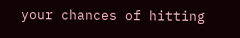your chances of hitting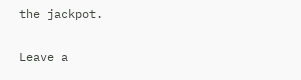the jackpot.

Leave a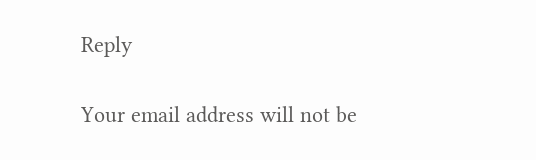Reply

Your email address will not be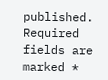published. Required fields are marked *